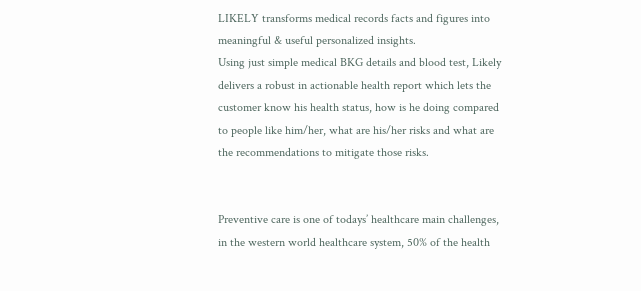LIKELY transforms medical records facts and figures into meaningful & useful personalized insights.
Using just simple medical BKG details and blood test, Likely delivers a robust in actionable health report which lets the customer know his health status, how is he doing compared to people like him/her, what are his/her risks and what are the recommendations to mitigate those risks.


Preventive care is one of todays’ healthcare main challenges, in the western world healthcare system, 50% of the health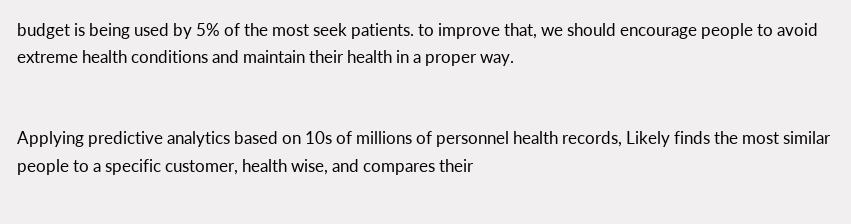budget is being used by 5% of the most seek patients. to improve that, we should encourage people to avoid extreme health conditions and maintain their health in a proper way.


Applying predictive analytics based on 10s of millions of personnel health records, Likely finds the most similar people to a specific customer, health wise, and compares their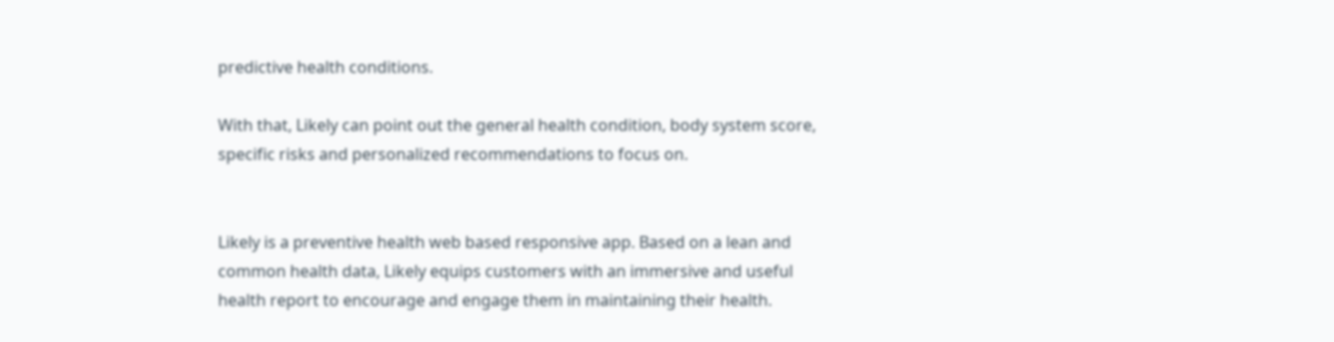predictive health conditions.

With that, Likely can point out the general health condition, body system score, specific risks and personalized recommendations to focus on.


Likely is a preventive health web based responsive app. Based on a lean and common health data, Likely equips customers with an immersive and useful health report to encourage and engage them in maintaining their health.